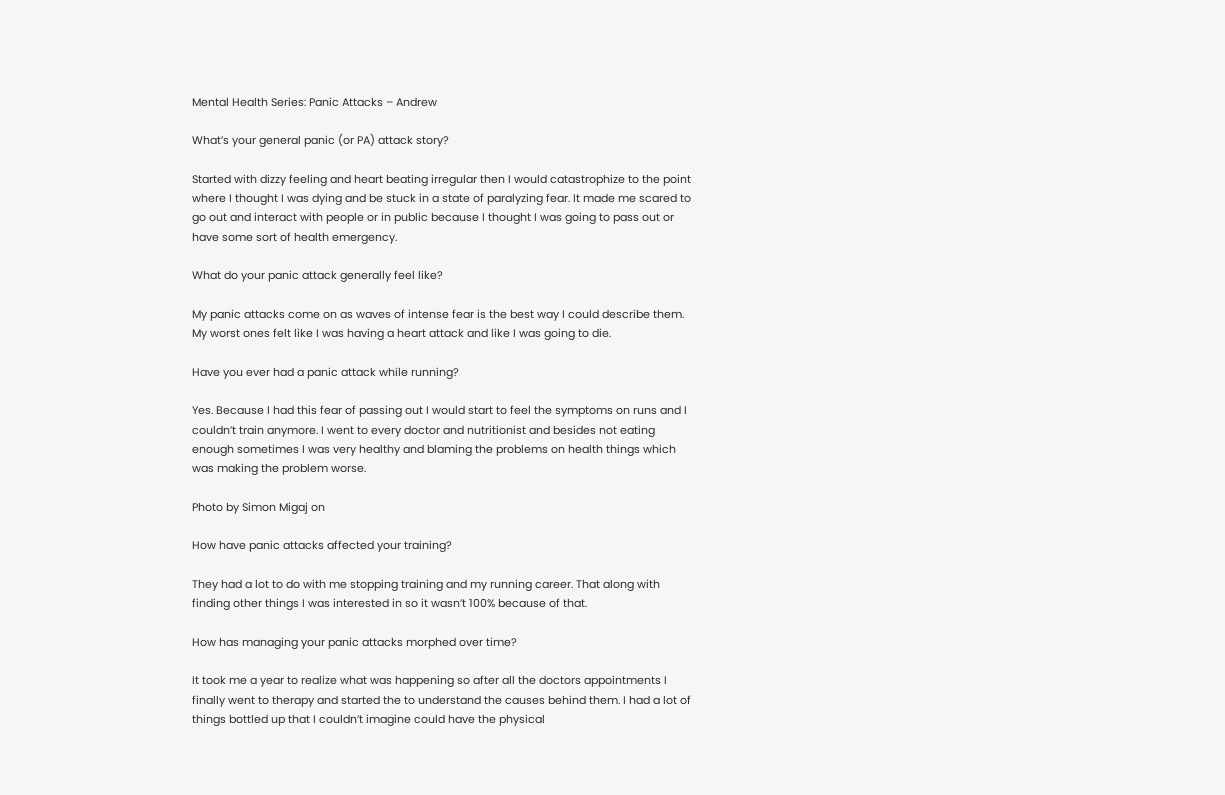Mental Health Series: Panic Attacks – Andrew

What’s your general panic (or PA) attack story?

Started with dizzy feeling and heart beating irregular then I would catastrophize to the point where I thought I was dying and be stuck in a state of paralyzing fear. It made me scared to go out and interact with people or in public because I thought I was going to pass out or have some sort of health emergency.

What do your panic attack generally feel like?

My panic attacks come on as waves of intense fear is the best way I could describe them. My worst ones felt like I was having a heart attack and like I was going to die.

Have you ever had a panic attack while running?

Yes. Because I had this fear of passing out I would start to feel the symptoms on runs and I couldn’t train anymore. I went to every doctor and nutritionist and besides not eating enough sometimes I was very healthy and blaming the problems on health things which was making the problem worse.

Photo by Simon Migaj on

How have panic attacks affected your training?

They had a lot to do with me stopping training and my running career. That along with finding other things I was interested in so it wasn’t 100% because of that.

How has managing your panic attacks morphed over time?

It took me a year to realize what was happening so after all the doctors appointments I finally went to therapy and started the to understand the causes behind them. I had a lot of things bottled up that I couldn’t imagine could have the physical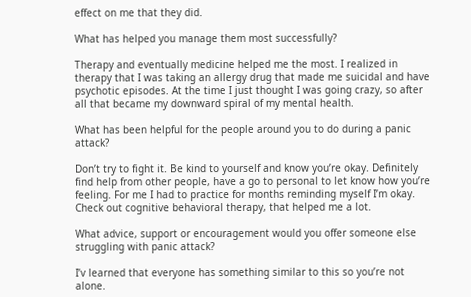effect on me that they did.

What has helped you manage them most successfully?

Therapy and eventually medicine helped me the most. I realized in therapy that I was taking an allergy drug that made me suicidal and have psychotic episodes. At the time I just thought I was going crazy, so after all that became my downward spiral of my mental health.

What has been helpful for the people around you to do during a panic attack?

Don’t try to fight it. Be kind to yourself and know you’re okay. Definitely find help from other people, have a go to personal to let know how you’re feeling. For me I had to practice for months reminding myself I’m okay. Check out cognitive behavioral therapy, that helped me a lot.

What advice, support or encouragement would you offer someone else struggling with panic attack?

I’v learned that everyone has something similar to this so you’re not alone.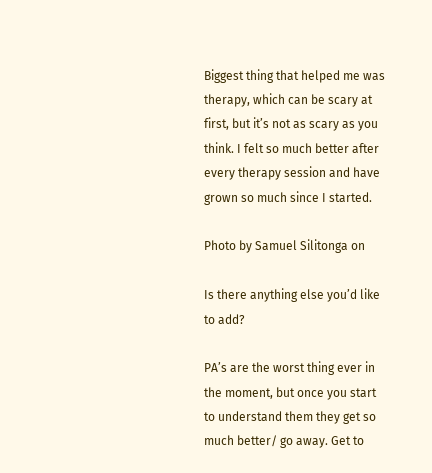Biggest thing that helped me was therapy, which can be scary at first, but it’s not as scary as you think. I felt so much better after every therapy session and have grown so much since I started.

Photo by Samuel Silitonga on

Is there anything else you’d like to add?

PA’s are the worst thing ever in the moment, but once you start to understand them they get so much better/ go away. Get to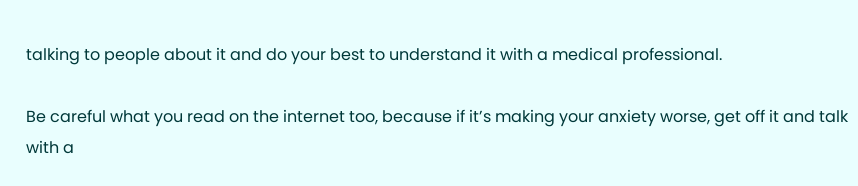talking to people about it and do your best to understand it with a medical professional.

Be careful what you read on the internet too, because if it’s making your anxiety worse, get off it and talk with a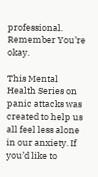professional. Remember You’re okay.

This Mental Health Series on panic attacks was created to help us all feel less alone in our anxiety. If you’d like to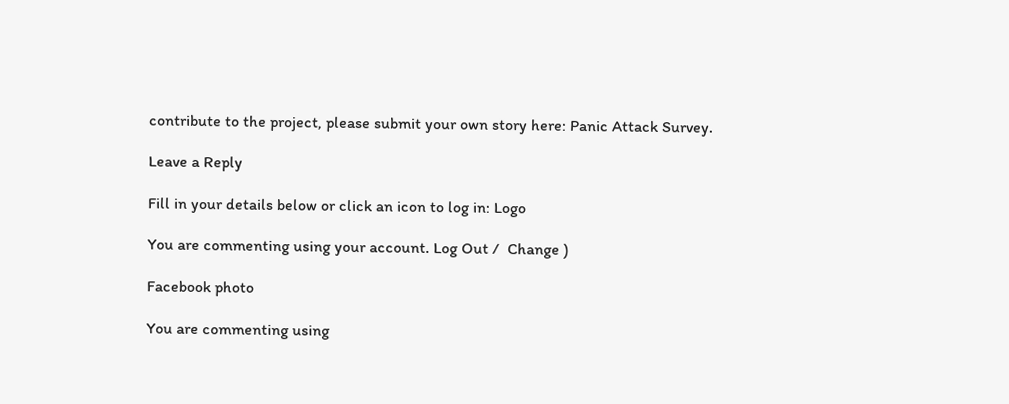contribute to the project, please submit your own story here: Panic Attack Survey.

Leave a Reply

Fill in your details below or click an icon to log in: Logo

You are commenting using your account. Log Out /  Change )

Facebook photo

You are commenting using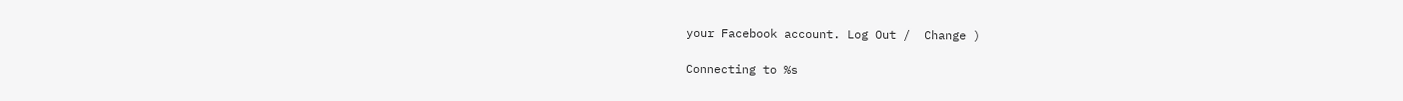your Facebook account. Log Out /  Change )

Connecting to %s